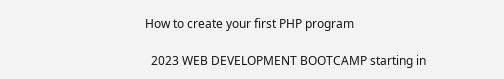How to create your first PHP program

  2023 WEB DEVELOPMENT BOOTCAMP starting in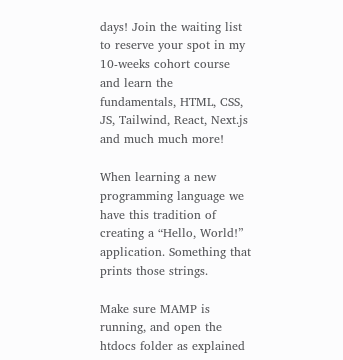days! Join the waiting list to reserve your spot in my 10-weeks cohort course and learn the fundamentals, HTML, CSS, JS, Tailwind, React, Next.js and much much more!

When learning a new programming language we have this tradition of creating a “Hello, World!” application. Something that prints those strings.

Make sure MAMP is running, and open the htdocs folder as explained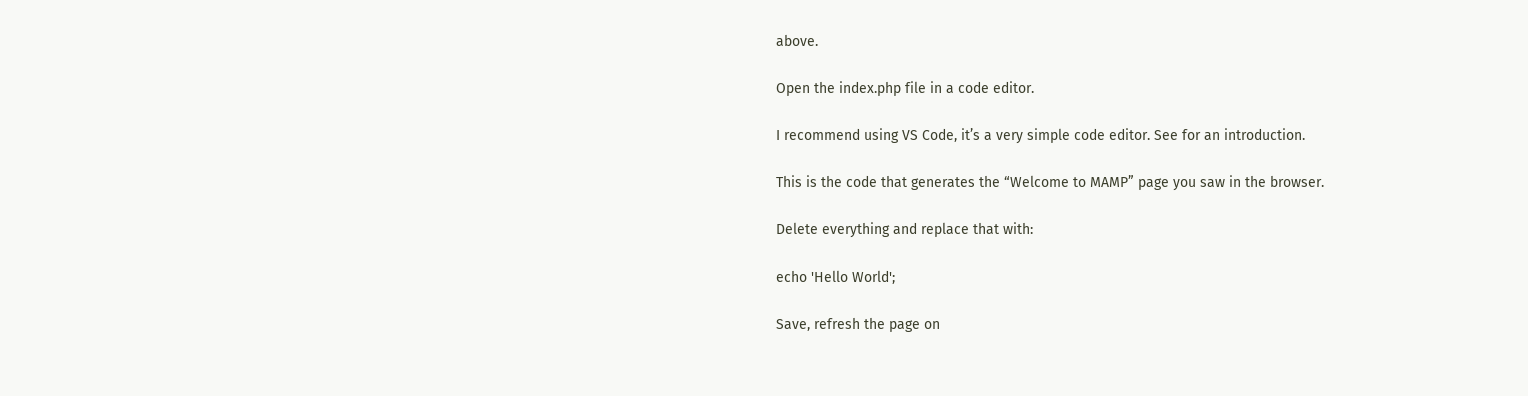above.

Open the index.php file in a code editor.

I recommend using VS Code, it’s a very simple code editor. See for an introduction.

This is the code that generates the “Welcome to MAMP” page you saw in the browser.

Delete everything and replace that with:

echo 'Hello World';

Save, refresh the page on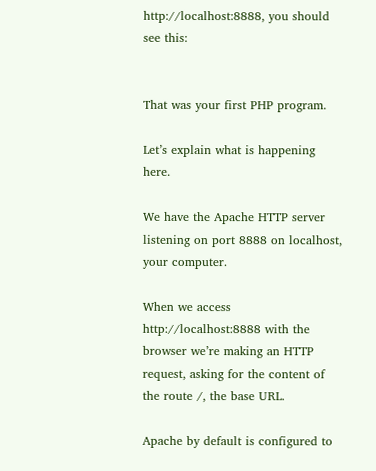http://localhost:8888, you should see this:


That was your first PHP program.

Let’s explain what is happening here.

We have the Apache HTTP server listening on port 8888 on localhost, your computer.

When we access http://localhost:8888 with the browser we’re making an HTTP request, asking for the content of the route /, the base URL.

Apache by default is configured to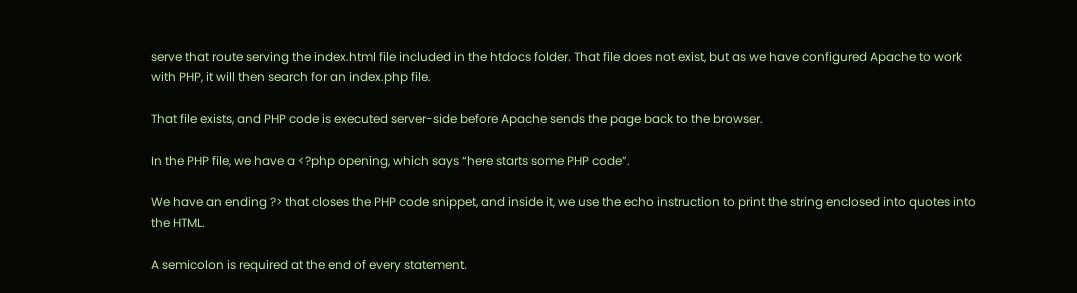serve that route serving the index.html file included in the htdocs folder. That file does not exist, but as we have configured Apache to work with PHP, it will then search for an index.php file.

That file exists, and PHP code is executed server-side before Apache sends the page back to the browser.

In the PHP file, we have a <?php opening, which says “here starts some PHP code”.

We have an ending ?> that closes the PHP code snippet, and inside it, we use the echo instruction to print the string enclosed into quotes into the HTML.

A semicolon is required at the end of every statement.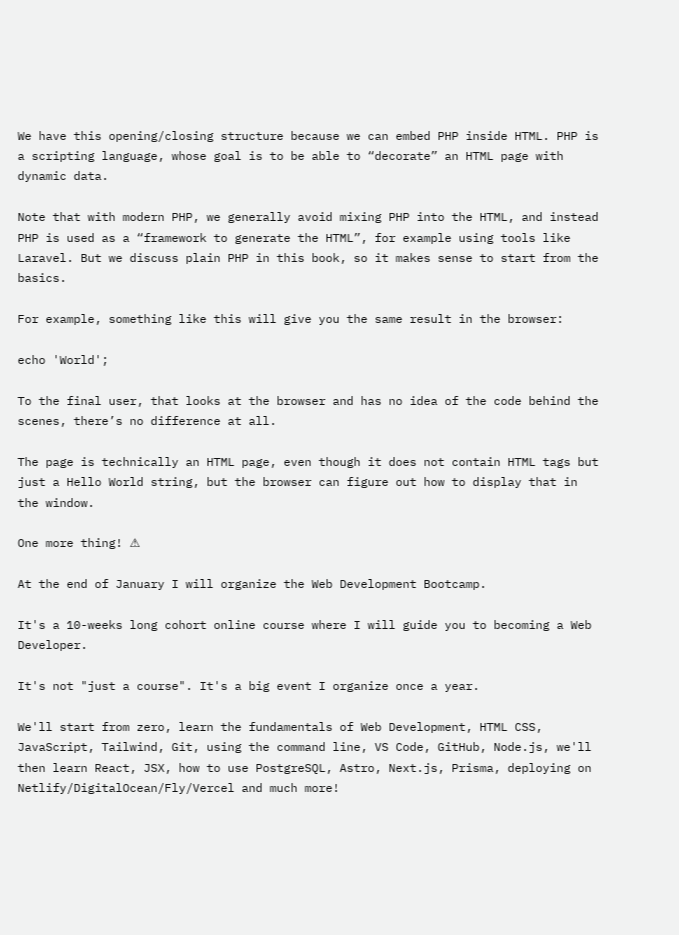We have this opening/closing structure because we can embed PHP inside HTML. PHP is a scripting language, whose goal is to be able to “decorate” an HTML page with dynamic data.

Note that with modern PHP, we generally avoid mixing PHP into the HTML, and instead PHP is used as a “framework to generate the HTML”, for example using tools like Laravel. But we discuss plain PHP in this book, so it makes sense to start from the basics.

For example, something like this will give you the same result in the browser:

echo 'World';

To the final user, that looks at the browser and has no idea of the code behind the scenes, there’s no difference at all.

The page is technically an HTML page, even though it does not contain HTML tags but just a Hello World string, but the browser can figure out how to display that in the window.

One more thing! ⚠

At the end of January I will organize the Web Development Bootcamp.

It's a 10-weeks long cohort online course where I will guide you to becoming a Web Developer.

It's not "just a course". It's a big event I organize once a year.

We'll start from zero, learn the fundamentals of Web Development, HTML CSS, JavaScript, Tailwind, Git, using the command line, VS Code, GitHub, Node.js, we'll then learn React, JSX, how to use PostgreSQL, Astro, Next.js, Prisma, deploying on Netlify/DigitalOcean/Fly/Vercel and much more!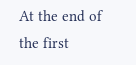At the end of the first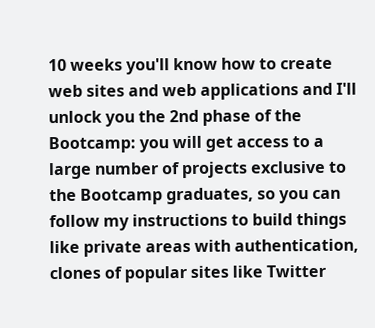10 weeks you'll know how to create web sites and web applications and I'll unlock you the 2nd phase of the Bootcamp: you will get access to a large number of projects exclusive to the Bootcamp graduates, so you can follow my instructions to build things like private areas with authentication, clones of popular sites like Twitter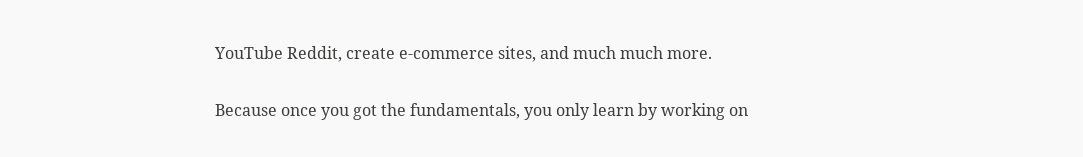YouTube Reddit, create e-commerce sites, and much much more.

Because once you got the fundamentals, you only learn by working on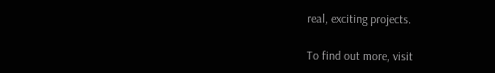real, exciting projects.

To find out more, visit